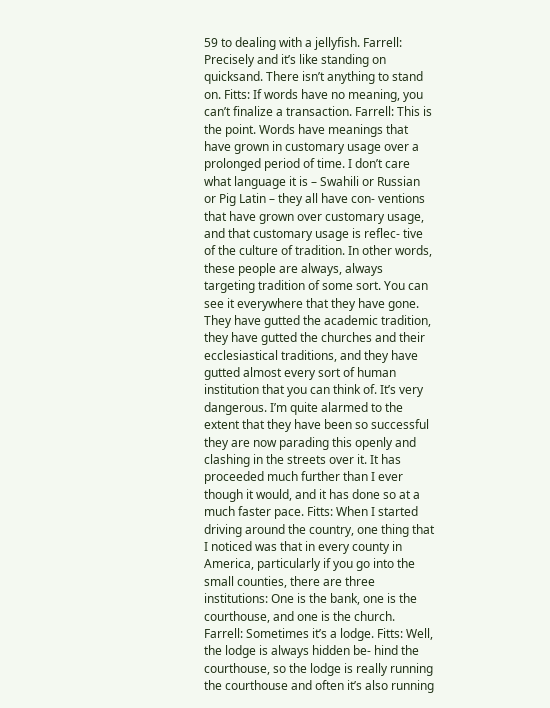59 to dealing with a jellyfish. Farrell: Precisely and it’s like standing on quicksand. There isn’t anything to stand on. Fitts: If words have no meaning, you can’t finalize a transaction. Farrell: This is the point. Words have meanings that have grown in customary usage over a prolonged period of time. I don’t care what language it is – Swahili or Russian or Pig Latin – they all have con- ventions that have grown over customary usage, and that customary usage is reflec- tive of the culture of tradition. In other words, these people are always, always targeting tradition of some sort. You can see it everywhere that they have gone. They have gutted the academic tradition, they have gutted the churches and their ecclesiastical traditions, and they have gutted almost every sort of human institution that you can think of. It’s very dangerous. I’m quite alarmed to the extent that they have been so successful they are now parading this openly and clashing in the streets over it. It has proceeded much further than I ever though it would, and it has done so at a much faster pace. Fitts: When I started driving around the country, one thing that I noticed was that in every county in America, particularly if you go into the small counties, there are three institutions: One is the bank, one is the courthouse, and one is the church. Farrell: Sometimes it’s a lodge. Fitts: Well, the lodge is always hidden be- hind the courthouse, so the lodge is really running the courthouse and often it’s also running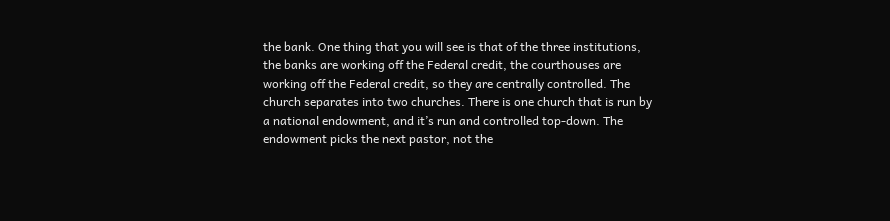the bank. One thing that you will see is that of the three institutions, the banks are working off the Federal credit, the courthouses are working off the Federal credit, so they are centrally controlled. The church separates into two churches. There is one church that is run by a national endowment, and it’s run and controlled top-down. The endowment picks the next pastor, not the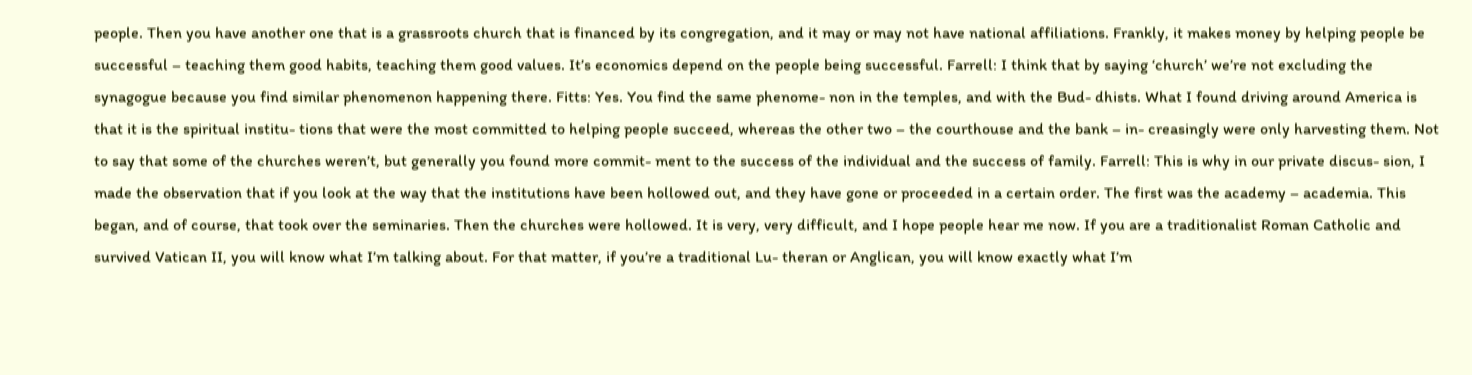people. Then you have another one that is a grassroots church that is financed by its congregation, and it may or may not have national affiliations. Frankly, it makes money by helping people be successful – teaching them good habits, teaching them good values. It’s economics depend on the people being successful. Farrell: I think that by saying ‘church’ we’re not excluding the synagogue because you find similar phenomenon happening there. Fitts: Yes. You find the same phenome- non in the temples, and with the Bud- dhists. What I found driving around America is that it is the spiritual institu- tions that were the most committed to helping people succeed, whereas the other two – the courthouse and the bank – in- creasingly were only harvesting them. Not to say that some of the churches weren’t, but generally you found more commit- ment to the success of the individual and the success of family. Farrell: This is why in our private discus- sion, I made the observation that if you look at the way that the institutions have been hollowed out, and they have gone or proceeded in a certain order. The first was the academy – academia. This began, and of course, that took over the seminaries. Then the churches were hollowed. It is very, very difficult, and I hope people hear me now. If you are a traditionalist Roman Catholic and survived Vatican II, you will know what I’m talking about. For that matter, if you’re a traditional Lu- theran or Anglican, you will know exactly what I’m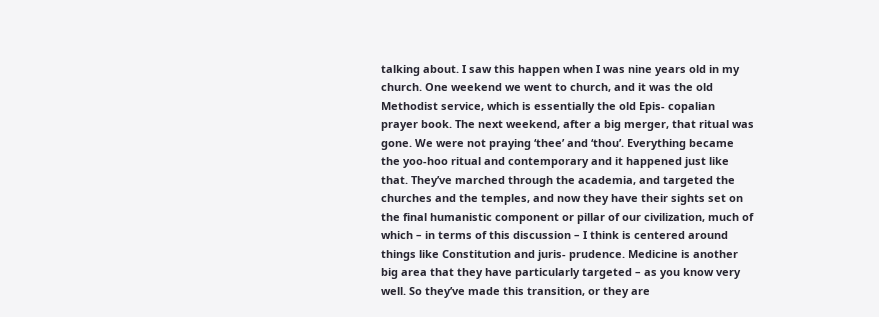talking about. I saw this happen when I was nine years old in my church. One weekend we went to church, and it was the old Methodist service, which is essentially the old Epis- copalian prayer book. The next weekend, after a big merger, that ritual was gone. We were not praying ‘thee’ and ‘thou’. Everything became the yoo-hoo ritual and contemporary and it happened just like that. They’ve marched through the academia, and targeted the churches and the temples, and now they have their sights set on the final humanistic component or pillar of our civilization, much of which – in terms of this discussion – I think is centered around things like Constitution and juris- prudence. Medicine is another big area that they have particularly targeted – as you know very well. So they’ve made this transition, or they are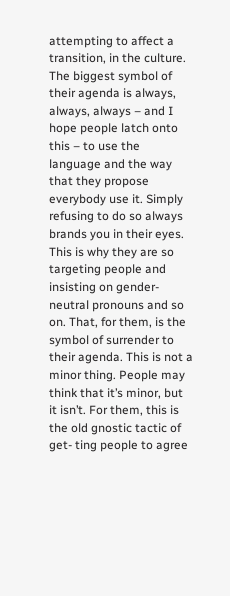attempting to affect a transition, in the culture. The biggest symbol of their agenda is always, always, always – and I hope people latch onto this – to use the language and the way that they propose everybody use it. Simply refusing to do so always brands you in their eyes. This is why they are so targeting people and insisting on gender-neutral pronouns and so on. That, for them, is the symbol of surrender to their agenda. This is not a minor thing. People may think that it’s minor, but it isn’t. For them, this is the old gnostic tactic of get- ting people to agree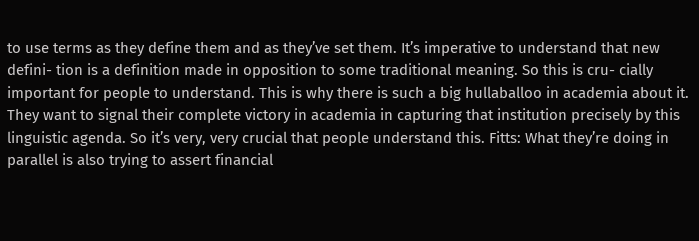to use terms as they define them and as they’ve set them. It’s imperative to understand that new defini- tion is a definition made in opposition to some traditional meaning. So this is cru- cially important for people to understand. This is why there is such a big hullaballoo in academia about it. They want to signal their complete victory in academia in capturing that institution precisely by this linguistic agenda. So it’s very, very crucial that people understand this. Fitts: What they’re doing in parallel is also trying to assert financial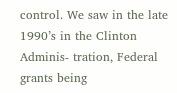control. We saw in the late 1990’s in the Clinton Adminis- tration, Federal grants being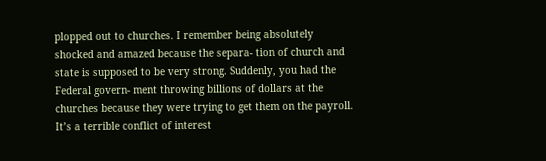plopped out to churches. I remember being absolutely shocked and amazed because the separa- tion of church and state is supposed to be very strong. Suddenly, you had the Federal govern- ment throwing billions of dollars at the churches because they were trying to get them on the payroll. It’s a terrible conflict of interest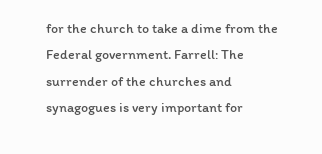for the church to take a dime from the Federal government. Farrell: The surrender of the churches and synagogues is very important for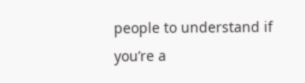people to understand if you’re a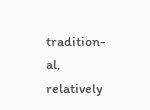tradition- al, relatively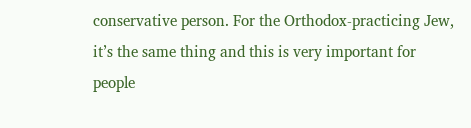conservative person. For the Orthodox-practicing Jew, it’s the same thing and this is very important for people